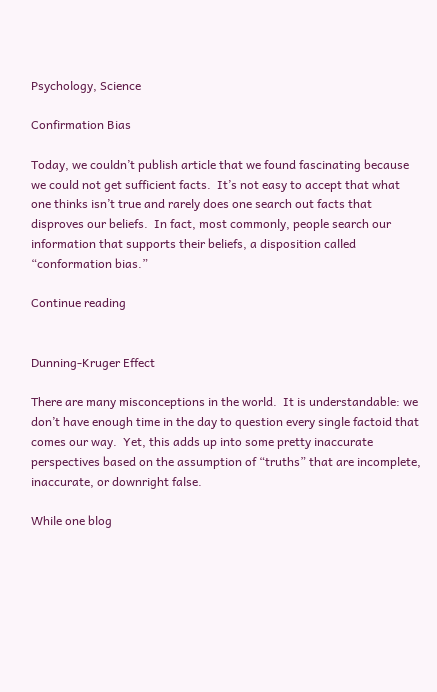Psychology, Science

Confirmation Bias

Today, we couldn’t publish article that we found fascinating because we could not get sufficient facts.  It’s not easy to accept that what one thinks isn’t true and rarely does one search out facts that disproves our beliefs.  In fact, most commonly, people search our information that supports their beliefs, a disposition called “conformation bias.”

Continue reading


Dunning-Kruger Effect

There are many misconceptions in the world.  It is understandable: we don’t have enough time in the day to question every single factoid that comes our way.  Yet, this adds up into some pretty inaccurate perspectives based on the assumption of “truths” that are incomplete, inaccurate, or downright false.

While one blog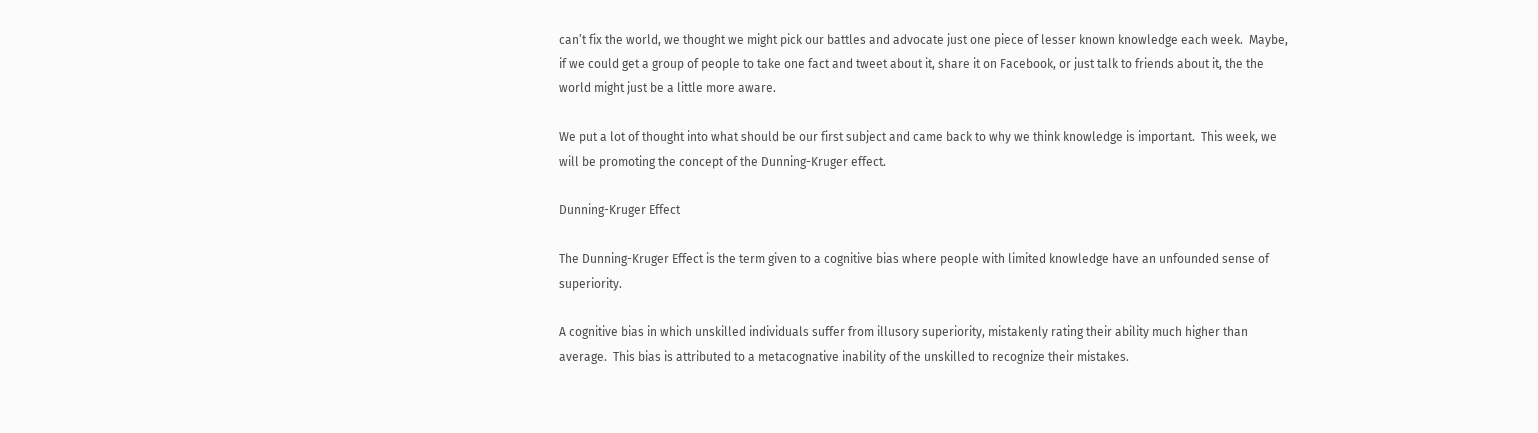can’t fix the world, we thought we might pick our battles and advocate just one piece of lesser known knowledge each week.  Maybe, if we could get a group of people to take one fact and tweet about it, share it on Facebook, or just talk to friends about it, the the world might just be a little more aware.

We put a lot of thought into what should be our first subject and came back to why we think knowledge is important.  This week, we will be promoting the concept of the Dunning-Kruger effect.

Dunning-Kruger Effect

The Dunning-Kruger Effect is the term given to a cognitive bias where people with limited knowledge have an unfounded sense of superiority.

A cognitive bias in which unskilled individuals suffer from illusory superiority, mistakenly rating their ability much higher than average.  This bias is attributed to a metacognative inability of the unskilled to recognize their mistakes.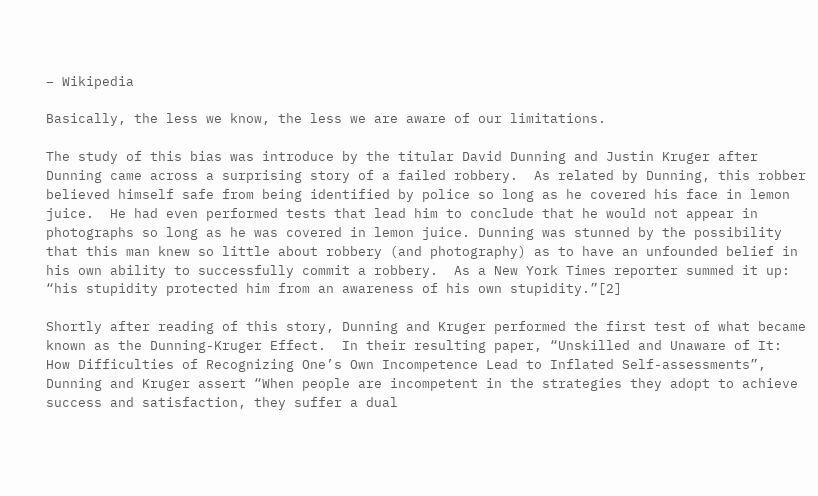– Wikipedia

Basically, the less we know, the less we are aware of our limitations.

The study of this bias was introduce by the titular David Dunning and Justin Kruger after Dunning came across a surprising story of a failed robbery.  As related by Dunning, this robber believed himself safe from being identified by police so long as he covered his face in lemon juice.  He had even performed tests that lead him to conclude that he would not appear in photographs so long as he was covered in lemon juice. Dunning was stunned by the possibility that this man knew so little about robbery (and photography) as to have an unfounded belief in his own ability to successfully commit a robbery.  As a New York Times reporter summed it up: “his stupidity protected him from an awareness of his own stupidity.”[2]

Shortly after reading of this story, Dunning and Kruger performed the first test of what became known as the Dunning-Kruger Effect.  In their resulting paper, “Unskilled and Unaware of It: How Difficulties of Recognizing One’s Own Incompetence Lead to Inflated Self-assessments”, Dunning and Kruger assert “When people are incompetent in the strategies they adopt to achieve success and satisfaction, they suffer a dual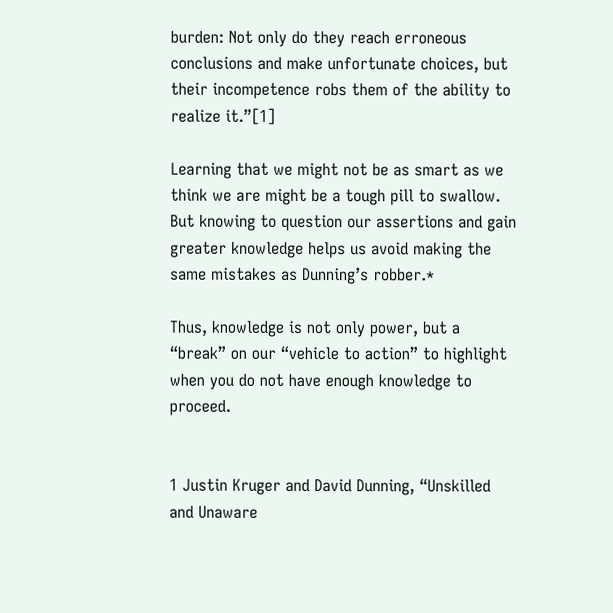burden: Not only do they reach erroneous conclusions and make unfortunate choices, but their incompetence robs them of the ability to realize it.”[1]

Learning that we might not be as smart as we think we are might be a tough pill to swallow.  But knowing to question our assertions and gain greater knowledge helps us avoid making the same mistakes as Dunning’s robber.*

Thus, knowledge is not only power, but a “break” on our “vehicle to action” to highlight when you do not have enough knowledge to proceed.


1 Justin Kruger and David Dunning, “Unskilled and Unaware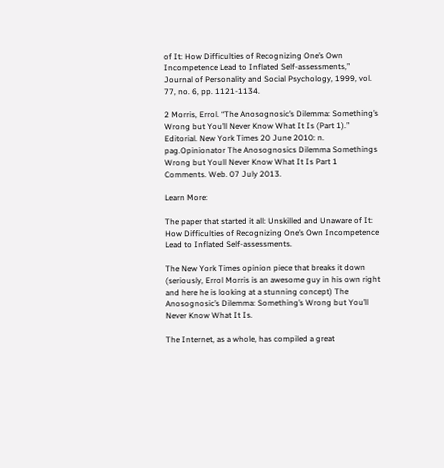of It: How Difficulties of Recognizing One’s Own Incompetence Lead to Inflated Self-assessments,” Journal of Personality and Social Psychology, 1999, vol. 77, no. 6, pp. 1121-1134.

2 Morris, Errol. “The Anosognosic’s Dilemma: Something’s Wrong but You’ll Never Know What It Is (Part 1).” Editorial. New York Times 20 June 2010: n. pag.Opinionator The Anosognosics Dilemma Somethings Wrong but Youll Never Know What It Is Part 1 Comments. Web. 07 July 2013.

Learn More:

The paper that started it all: Unskilled and Unaware of It: How Difficulties of Recognizing One’s Own Incompetence Lead to Inflated Self-assessments.

The New York Times opinion piece that breaks it down (seriously, Errol Morris is an awesome guy in his own right and here he is looking at a stunning concept) The Anosognosic’s Dilemma: Something’s Wrong but You’ll Never Know What It Is.

The Internet, as a whole, has compiled a great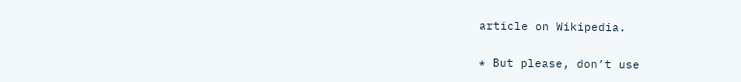article on Wikipedia.

* But please, don’t use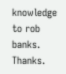knowledge to rob banks.  Thanks.